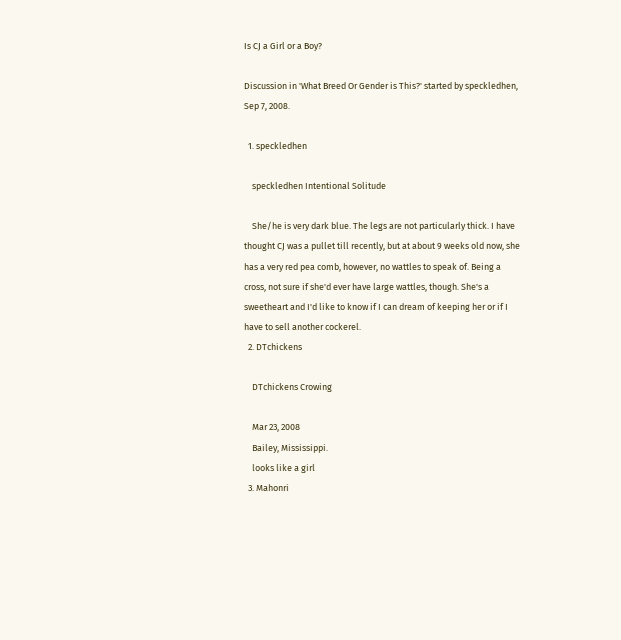Is CJ a Girl or a Boy?

Discussion in 'What Breed Or Gender is This?' started by speckledhen, Sep 7, 2008.

  1. speckledhen

    speckledhen Intentional Solitude

    She/he is very dark blue. The legs are not particularly thick. I have thought CJ was a pullet till recently, but at about 9 weeks old now, she has a very red pea comb, however, no wattles to speak of. Being a cross, not sure if she'd ever have large wattles, though. She's a sweetheart and I'd like to know if I can dream of keeping her or if I have to sell another cockerel.
  2. DTchickens

    DTchickens Crowing

    Mar 23, 2008
    Bailey, Mississippi.
    looks like a girl
  3. Mahonri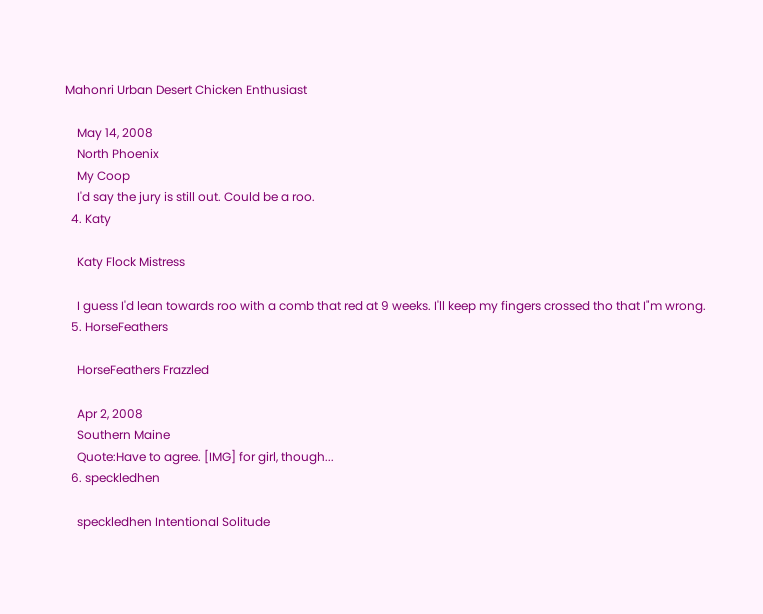Mahonri Urban Desert Chicken Enthusiast

    May 14, 2008
    North Phoenix
    My Coop
    I'd say the jury is still out. Could be a roo.
  4. Katy

    Katy Flock Mistress

    I guess I'd lean towards roo with a comb that red at 9 weeks. I'll keep my fingers crossed tho that I"m wrong.
  5. HorseFeathers

    HorseFeathers Frazzled

    Apr 2, 2008
    Southern Maine
    Quote:Have to agree. [IMG] for girl, though...
  6. speckledhen

    speckledhen Intentional Solitude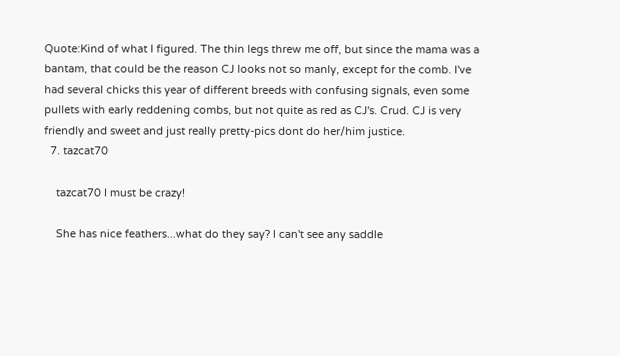Quote:Kind of what I figured. The thin legs threw me off, but since the mama was a bantam, that could be the reason CJ looks not so manly, except for the comb. I've had several chicks this year of different breeds with confusing signals, even some pullets with early reddening combs, but not quite as red as CJ's. Crud. CJ is very friendly and sweet and just really pretty-pics dont do her/him justice.
  7. tazcat70

    tazcat70 I must be crazy!

    She has nice feathers...what do they say? I can't see any saddle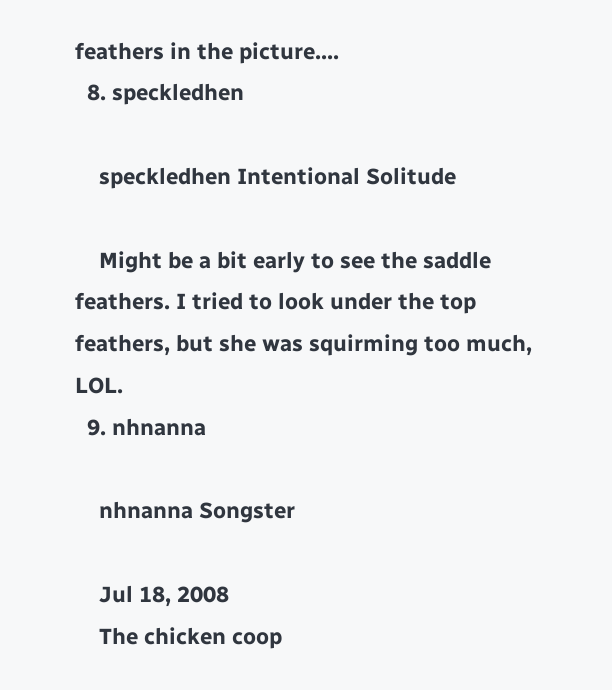feathers in the picture....
  8. speckledhen

    speckledhen Intentional Solitude

    Might be a bit early to see the saddle feathers. I tried to look under the top feathers, but she was squirming too much, LOL.
  9. nhnanna

    nhnanna Songster

    Jul 18, 2008
    The chicken coop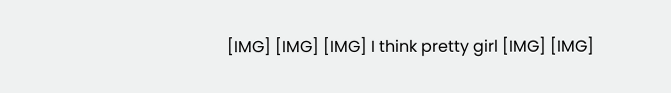[IMG] [IMG] [IMG] I think pretty girl [IMG] [IMG]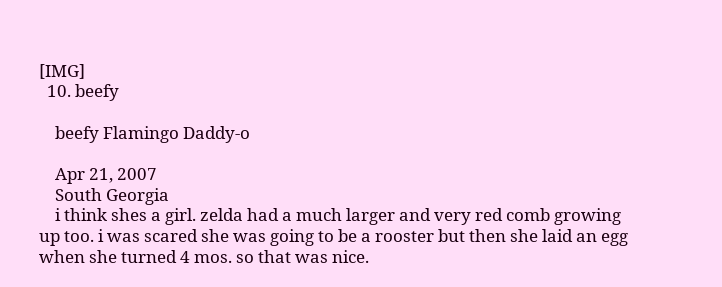[IMG]
  10. beefy

    beefy Flamingo Daddy-o

    Apr 21, 2007
    South Georgia
    i think shes a girl. zelda had a much larger and very red comb growing up too. i was scared she was going to be a rooster but then she laid an egg when she turned 4 mos. so that was nice.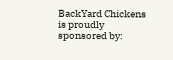BackYard Chickens is proudly sponsored by: